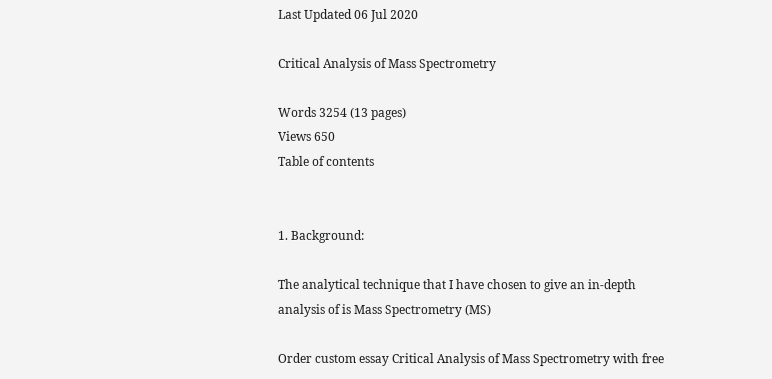Last Updated 06 Jul 2020

Critical Analysis of Mass Spectrometry

Words 3254 (13 pages)
Views 650
Table of contents


1. Background:

The analytical technique that I have chosen to give an in-depth analysis of is Mass Spectrometry (MS)

Order custom essay Critical Analysis of Mass Spectrometry with free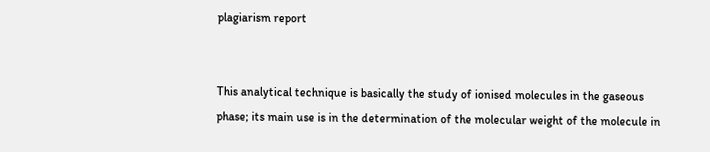plagiarism report


This analytical technique is basically the study of ionised molecules in the gaseous phase; its main use is in the determination of the molecular weight of the molecule in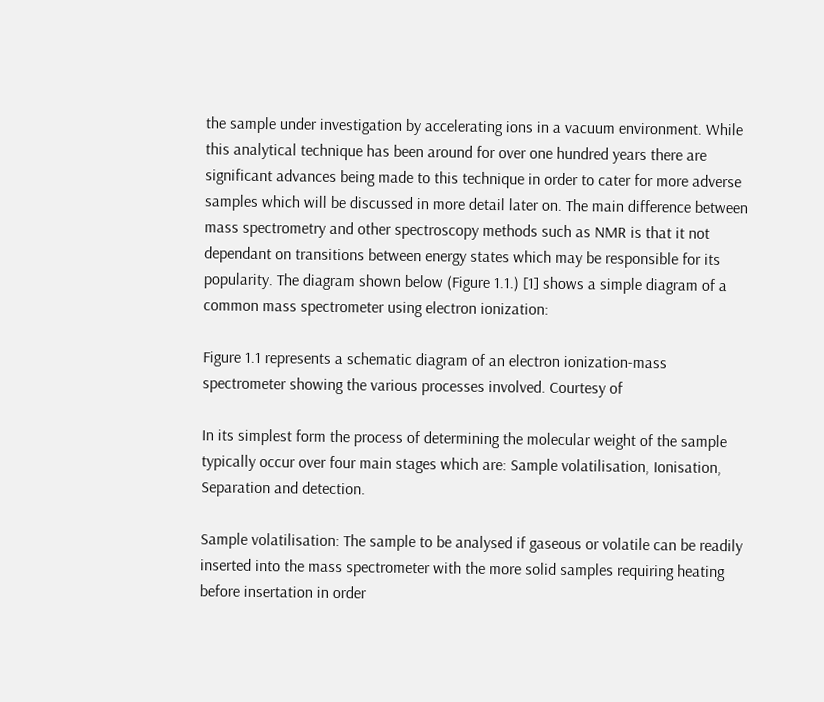the sample under investigation by accelerating ions in a vacuum environment. While this analytical technique has been around for over one hundred years there are significant advances being made to this technique in order to cater for more adverse samples which will be discussed in more detail later on. The main difference between mass spectrometry and other spectroscopy methods such as NMR is that it not dependant on transitions between energy states which may be responsible for its popularity. The diagram shown below (Figure 1.1.) [1] shows a simple diagram of a common mass spectrometer using electron ionization:

Figure 1.1 represents a schematic diagram of an electron ionization-mass spectrometer showing the various processes involved. Courtesy of

In its simplest form the process of determining the molecular weight of the sample typically occur over four main stages which are: Sample volatilisation, Ionisation, Separation and detection.

Sample volatilisation: The sample to be analysed if gaseous or volatile can be readily inserted into the mass spectrometer with the more solid samples requiring heating before insertation in order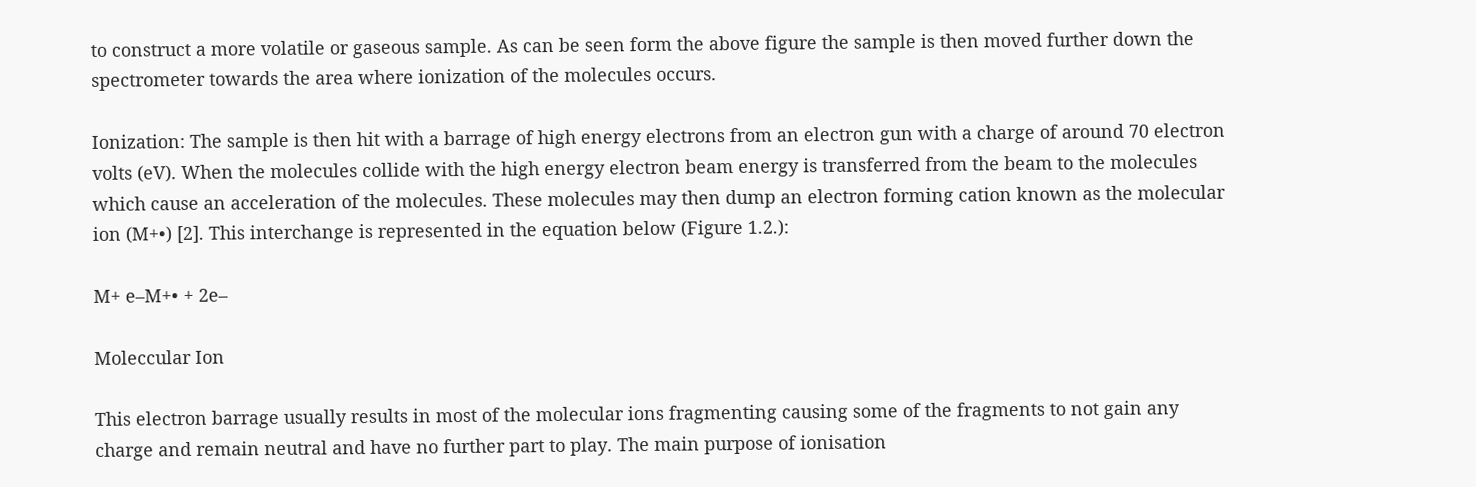to construct a more volatile or gaseous sample. As can be seen form the above figure the sample is then moved further down the spectrometer towards the area where ionization of the molecules occurs.

Ionization: The sample is then hit with a barrage of high energy electrons from an electron gun with a charge of around 70 electron volts (eV). When the molecules collide with the high energy electron beam energy is transferred from the beam to the molecules which cause an acceleration of the molecules. These molecules may then dump an electron forming cation known as the molecular ion (M+•) [2]. This interchange is represented in the equation below (Figure 1.2.):

M+ e–M+• + 2e–

Moleccular Ion

This electron barrage usually results in most of the molecular ions fragmenting causing some of the fragments to not gain any charge and remain neutral and have no further part to play. The main purpose of ionisation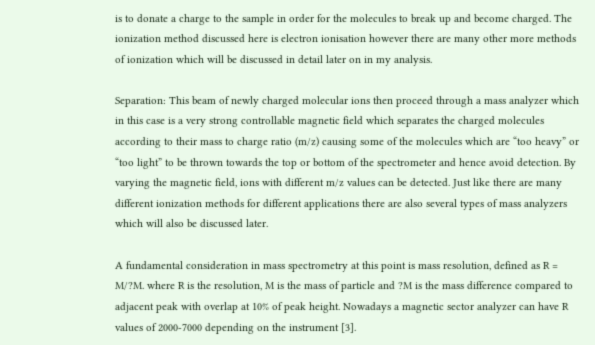is to donate a charge to the sample in order for the molecules to break up and become charged. The ionization method discussed here is electron ionisation however there are many other more methods of ionization which will be discussed in detail later on in my analysis.

Separation: This beam of newly charged molecular ions then proceed through a mass analyzer which in this case is a very strong controllable magnetic field which separates the charged molecules according to their mass to charge ratio (m/z) causing some of the molecules which are “too heavy” or “too light” to be thrown towards the top or bottom of the spectrometer and hence avoid detection. By varying the magnetic field, ions with different m/z values can be detected. Just like there are many different ionization methods for different applications there are also several types of mass analyzers which will also be discussed later.

A fundamental consideration in mass spectrometry at this point is mass resolution, defined as R = M/?M. where R is the resolution, M is the mass of particle and ?M is the mass difference compared to adjacent peak with overlap at 10% of peak height. Nowadays a magnetic sector analyzer can have R values of 2000-7000 depending on the instrument [3].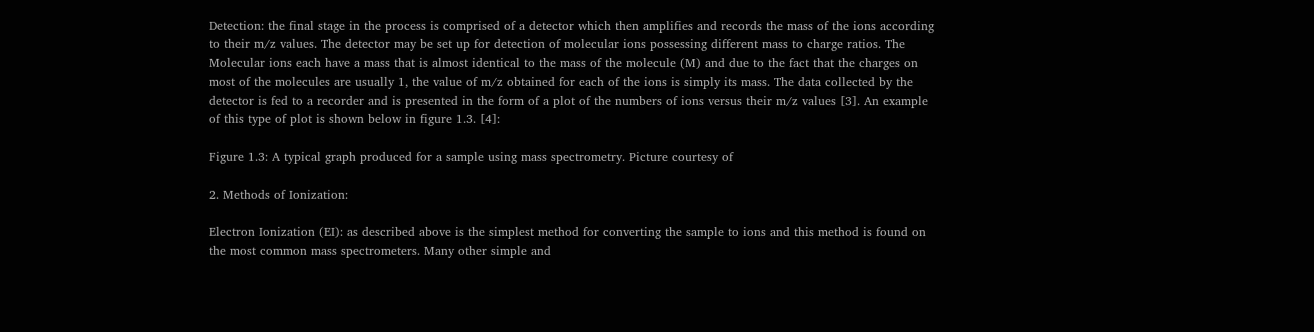Detection: the final stage in the process is comprised of a detector which then amplifies and records the mass of the ions according to their m/z values. The detector may be set up for detection of molecular ions possessing different mass to charge ratios. The Molecular ions each have a mass that is almost identical to the mass of the molecule (M) and due to the fact that the charges on most of the molecules are usually 1, the value of m/z obtained for each of the ions is simply its mass. The data collected by the detector is fed to a recorder and is presented in the form of a plot of the numbers of ions versus their m/z values [3]. An example of this type of plot is shown below in figure 1.3. [4]:

Figure 1.3: A typical graph produced for a sample using mass spectrometry. Picture courtesy of

2. Methods of Ionization:

Electron Ionization (EI): as described above is the simplest method for converting the sample to ions and this method is found on the most common mass spectrometers. Many other simple and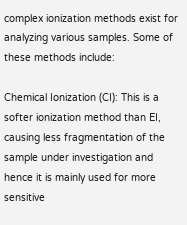complex ionization methods exist for analyzing various samples. Some of these methods include:

Chemical Ionization (CI): This is a softer ionization method than EI, causing less fragmentation of the sample under investigation and hence it is mainly used for more sensitive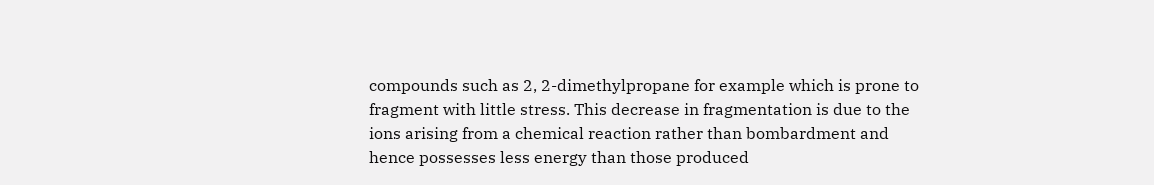compounds such as 2, 2-dimethylpropane for example which is prone to fragment with little stress. This decrease in fragmentation is due to the ions arising from a chemical reaction rather than bombardment and hence possesses less energy than those produced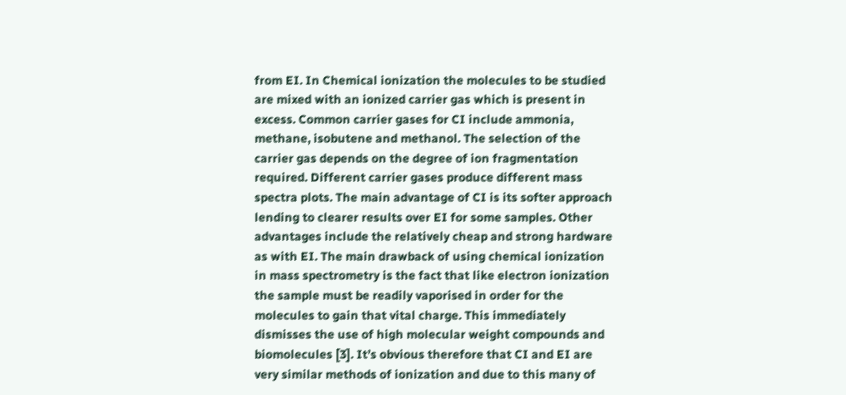from EI. In Chemical ionization the molecules to be studied are mixed with an ionized carrier gas which is present in excess. Common carrier gases for CI include ammonia, methane, isobutene and methanol. The selection of the carrier gas depends on the degree of ion fragmentation required. Different carrier gases produce different mass spectra plots. The main advantage of CI is its softer approach lending to clearer results over EI for some samples. Other advantages include the relatively cheap and strong hardware as with EI. The main drawback of using chemical ionization in mass spectrometry is the fact that like electron ionization the sample must be readily vaporised in order for the molecules to gain that vital charge. This immediately dismisses the use of high molecular weight compounds and biomolecules [3]. It’s obvious therefore that CI and EI are very similar methods of ionization and due to this many of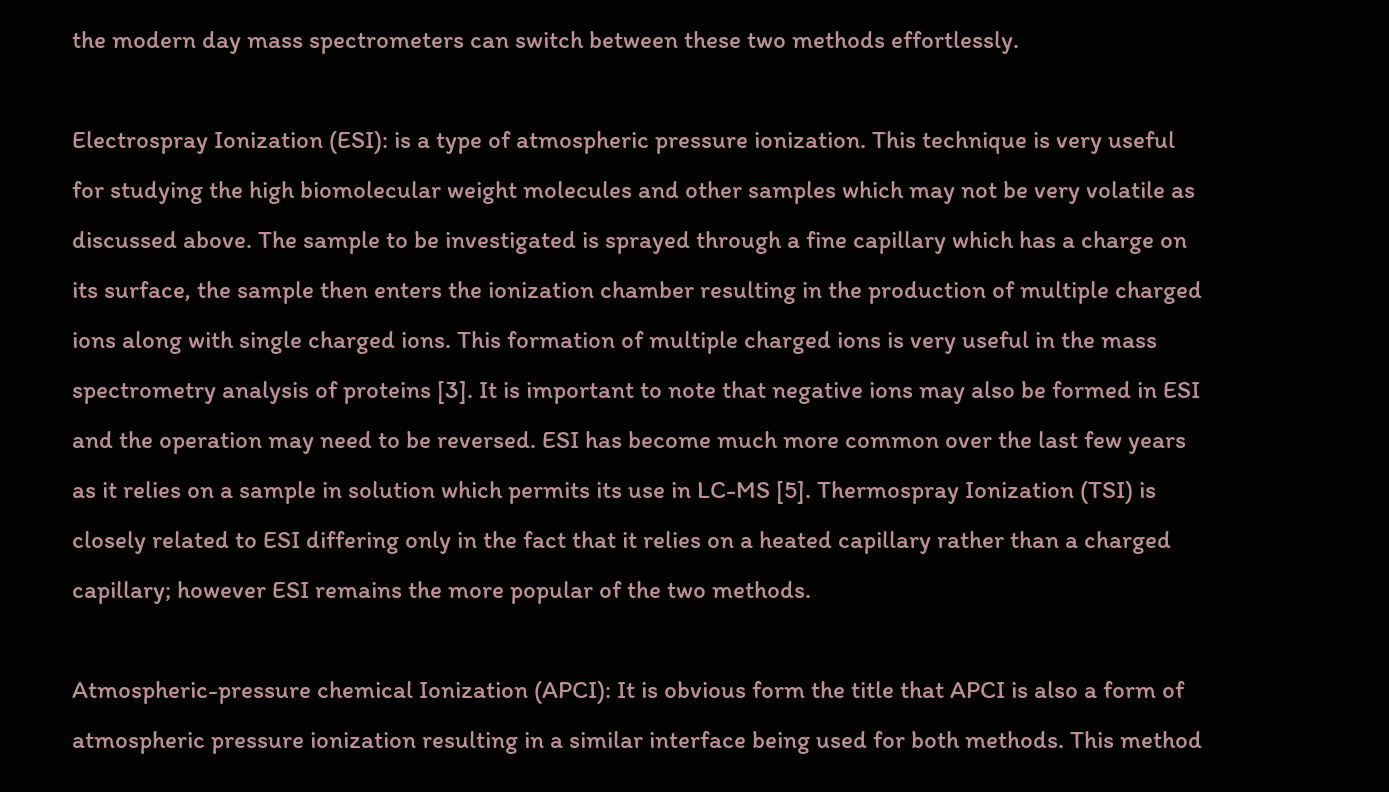the modern day mass spectrometers can switch between these two methods effortlessly.

Electrospray Ionization (ESI): is a type of atmospheric pressure ionization. This technique is very useful for studying the high biomolecular weight molecules and other samples which may not be very volatile as discussed above. The sample to be investigated is sprayed through a fine capillary which has a charge on its surface, the sample then enters the ionization chamber resulting in the production of multiple charged ions along with single charged ions. This formation of multiple charged ions is very useful in the mass spectrometry analysis of proteins [3]. It is important to note that negative ions may also be formed in ESI and the operation may need to be reversed. ESI has become much more common over the last few years as it relies on a sample in solution which permits its use in LC-MS [5]. Thermospray Ionization (TSI) is closely related to ESI differing only in the fact that it relies on a heated capillary rather than a charged capillary; however ESI remains the more popular of the two methods.

Atmospheric-pressure chemical Ionization (APCI): It is obvious form the title that APCI is also a form of atmospheric pressure ionization resulting in a similar interface being used for both methods. This method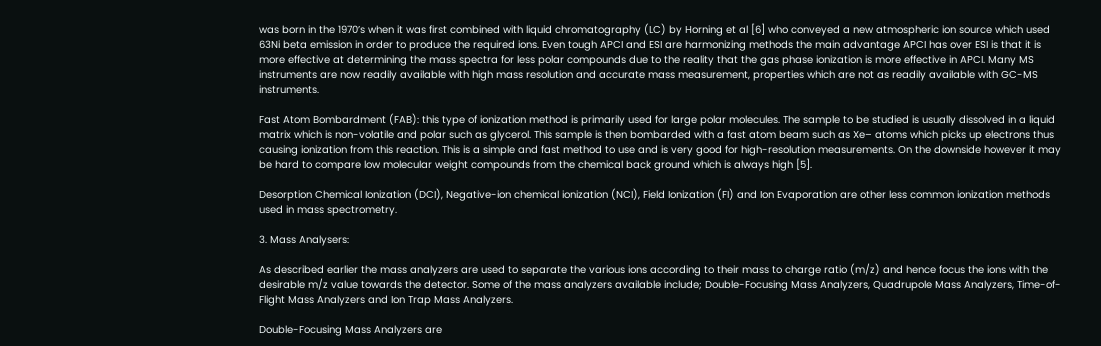was born in the 1970’s when it was first combined with liquid chromatography (LC) by Horning et al [6] who conveyed a new atmospheric ion source which used 63Ni beta emission in order to produce the required ions. Even tough APCI and ESI are harmonizing methods the main advantage APCI has over ESI is that it is more effective at determining the mass spectra for less polar compounds due to the reality that the gas phase ionization is more effective in APCI. Many MS instruments are now readily available with high mass resolution and accurate mass measurement, properties which are not as readily available with GC-MS instruments.

Fast Atom Bombardment (FAB): this type of ionization method is primarily used for large polar molecules. The sample to be studied is usually dissolved in a liquid matrix which is non-volatile and polar such as glycerol. This sample is then bombarded with a fast atom beam such as Xe– atoms which picks up electrons thus causing ionization from this reaction. This is a simple and fast method to use and is very good for high-resolution measurements. On the downside however it may be hard to compare low molecular weight compounds from the chemical back ground which is always high [5].

Desorption Chemical Ionization (DCI), Negative-ion chemical ionization (NCI), Field Ionization (FI) and Ion Evaporation are other less common ionization methods used in mass spectrometry.

3. Mass Analysers:

As described earlier the mass analyzers are used to separate the various ions according to their mass to charge ratio (m/z) and hence focus the ions with the desirable m/z value towards the detector. Some of the mass analyzers available include; Double-Focusing Mass Analyzers, Quadrupole Mass Analyzers, Time-of-Flight Mass Analyzers and Ion Trap Mass Analyzers.

Double-Focusing Mass Analyzers are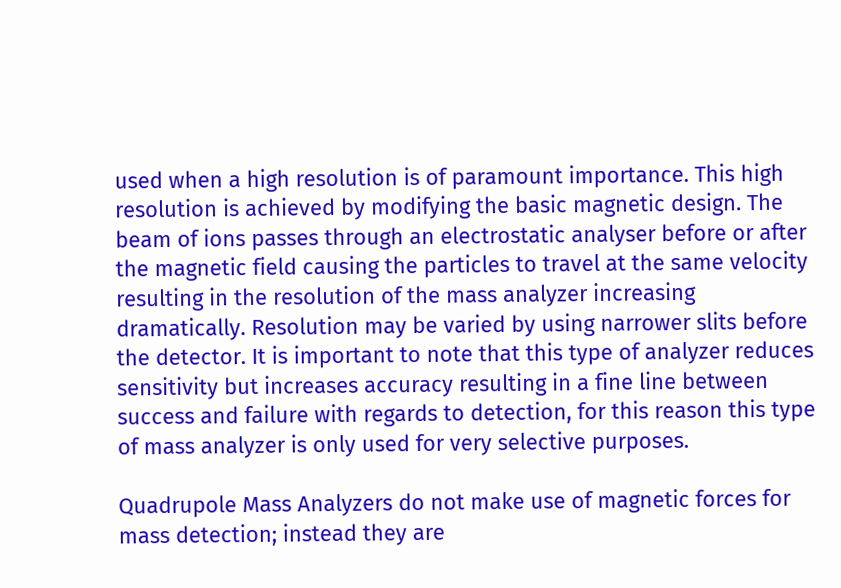used when a high resolution is of paramount importance. This high resolution is achieved by modifying the basic magnetic design. The beam of ions passes through an electrostatic analyser before or after the magnetic field causing the particles to travel at the same velocity resulting in the resolution of the mass analyzer increasing dramatically. Resolution may be varied by using narrower slits before the detector. It is important to note that this type of analyzer reduces sensitivity but increases accuracy resulting in a fine line between success and failure with regards to detection, for this reason this type of mass analyzer is only used for very selective purposes.

Quadrupole Mass Analyzers do not make use of magnetic forces for mass detection; instead they are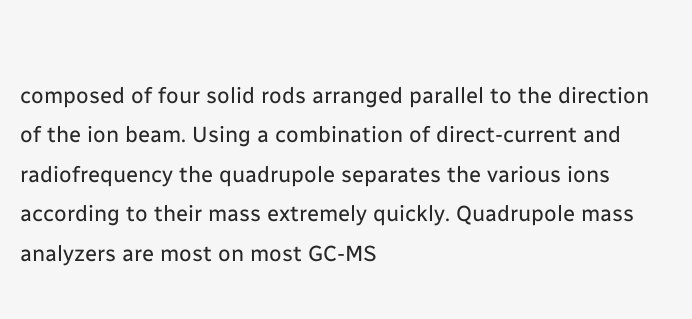composed of four solid rods arranged parallel to the direction of the ion beam. Using a combination of direct-current and radiofrequency the quadrupole separates the various ions according to their mass extremely quickly. Quadrupole mass analyzers are most on most GC-MS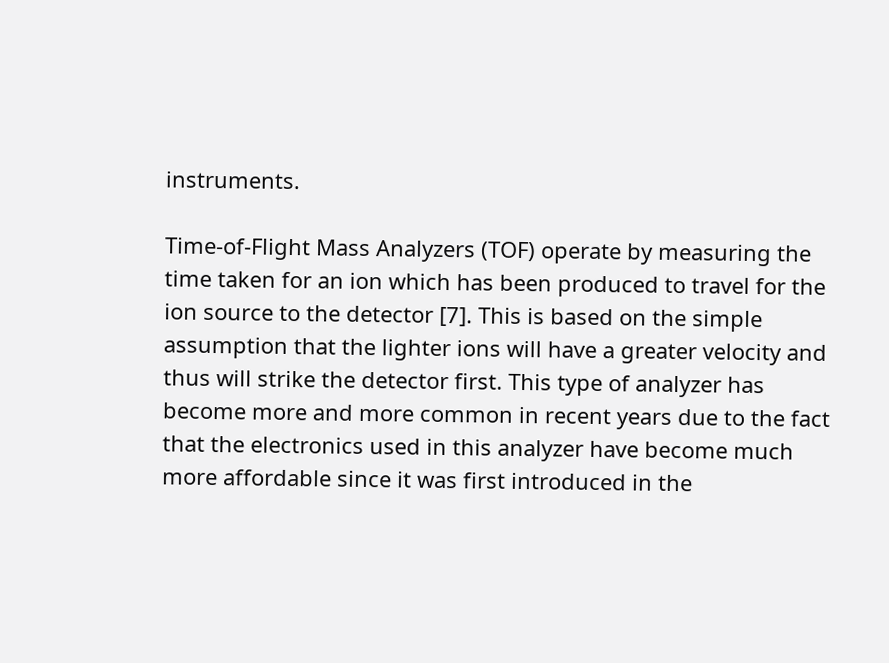instruments.

Time-of-Flight Mass Analyzers (TOF) operate by measuring the time taken for an ion which has been produced to travel for the ion source to the detector [7]. This is based on the simple assumption that the lighter ions will have a greater velocity and thus will strike the detector first. This type of analyzer has become more and more common in recent years due to the fact that the electronics used in this analyzer have become much more affordable since it was first introduced in the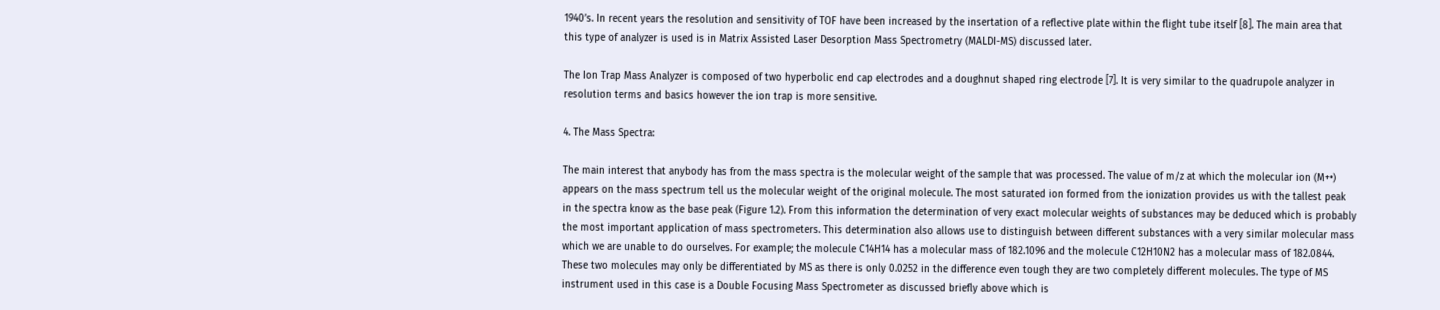1940’s. In recent years the resolution and sensitivity of TOF have been increased by the insertation of a reflective plate within the flight tube itself [8]. The main area that this type of analyzer is used is in Matrix Assisted Laser Desorption Mass Spectrometry (MALDI-MS) discussed later.

The Ion Trap Mass Analyzer is composed of two hyperbolic end cap electrodes and a doughnut shaped ring electrode [7]. It is very similar to the quadrupole analyzer in resolution terms and basics however the ion trap is more sensitive.

4. The Mass Spectra:

The main interest that anybody has from the mass spectra is the molecular weight of the sample that was processed. The value of m/z at which the molecular ion (M+•) appears on the mass spectrum tell us the molecular weight of the original molecule. The most saturated ion formed from the ionization provides us with the tallest peak in the spectra know as the base peak (Figure 1.2). From this information the determination of very exact molecular weights of substances may be deduced which is probably the most important application of mass spectrometers. This determination also allows use to distinguish between different substances with a very similar molecular mass which we are unable to do ourselves. For example; the molecule C14H14 has a molecular mass of 182.1096 and the molecule C12H10N2 has a molecular mass of 182.0844. These two molecules may only be differentiated by MS as there is only 0.0252 in the difference even tough they are two completely different molecules. The type of MS instrument used in this case is a Double Focusing Mass Spectrometer as discussed briefly above which is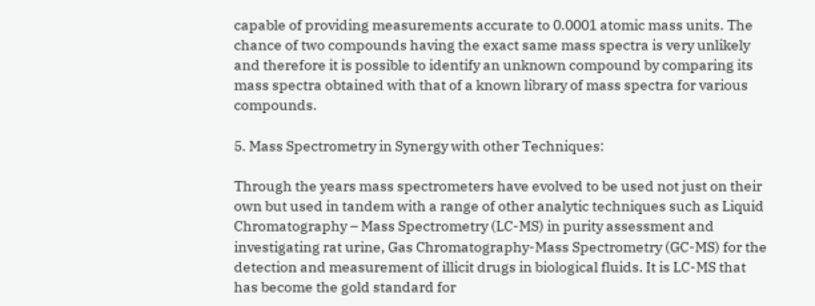capable of providing measurements accurate to 0.0001 atomic mass units. The chance of two compounds having the exact same mass spectra is very unlikely and therefore it is possible to identify an unknown compound by comparing its mass spectra obtained with that of a known library of mass spectra for various compounds.

5. Mass Spectrometry in Synergy with other Techniques:

Through the years mass spectrometers have evolved to be used not just on their own but used in tandem with a range of other analytic techniques such as Liquid Chromatography – Mass Spectrometry (LC-MS) in purity assessment and investigating rat urine, Gas Chromatography-Mass Spectrometry (GC-MS) for the detection and measurement of illicit drugs in biological fluids. It is LC-MS that has become the gold standard for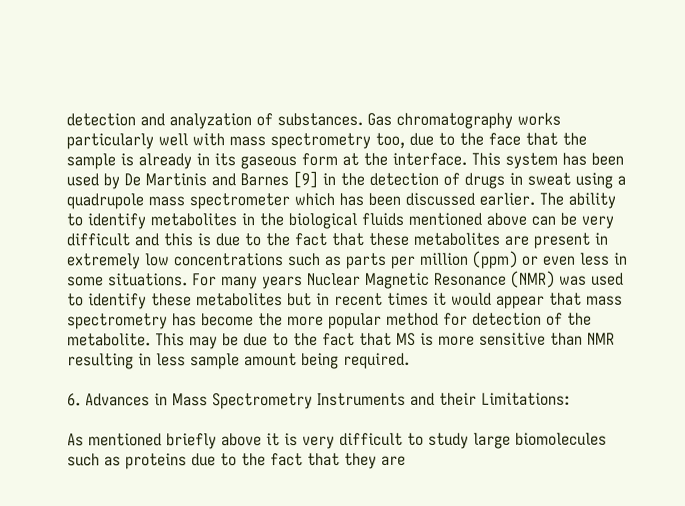detection and analyzation of substances. Gas chromatography works particularly well with mass spectrometry too, due to the face that the sample is already in its gaseous form at the interface. This system has been used by De Martinis and Barnes [9] in the detection of drugs in sweat using a quadrupole mass spectrometer which has been discussed earlier. The ability to identify metabolites in the biological fluids mentioned above can be very difficult and this is due to the fact that these metabolites are present in extremely low concentrations such as parts per million (ppm) or even less in some situations. For many years Nuclear Magnetic Resonance (NMR) was used to identify these metabolites but in recent times it would appear that mass spectrometry has become the more popular method for detection of the metabolite. This may be due to the fact that MS is more sensitive than NMR resulting in less sample amount being required.

6. Advances in Mass Spectrometry Instruments and their Limitations:

As mentioned briefly above it is very difficult to study large biomolecules such as proteins due to the fact that they are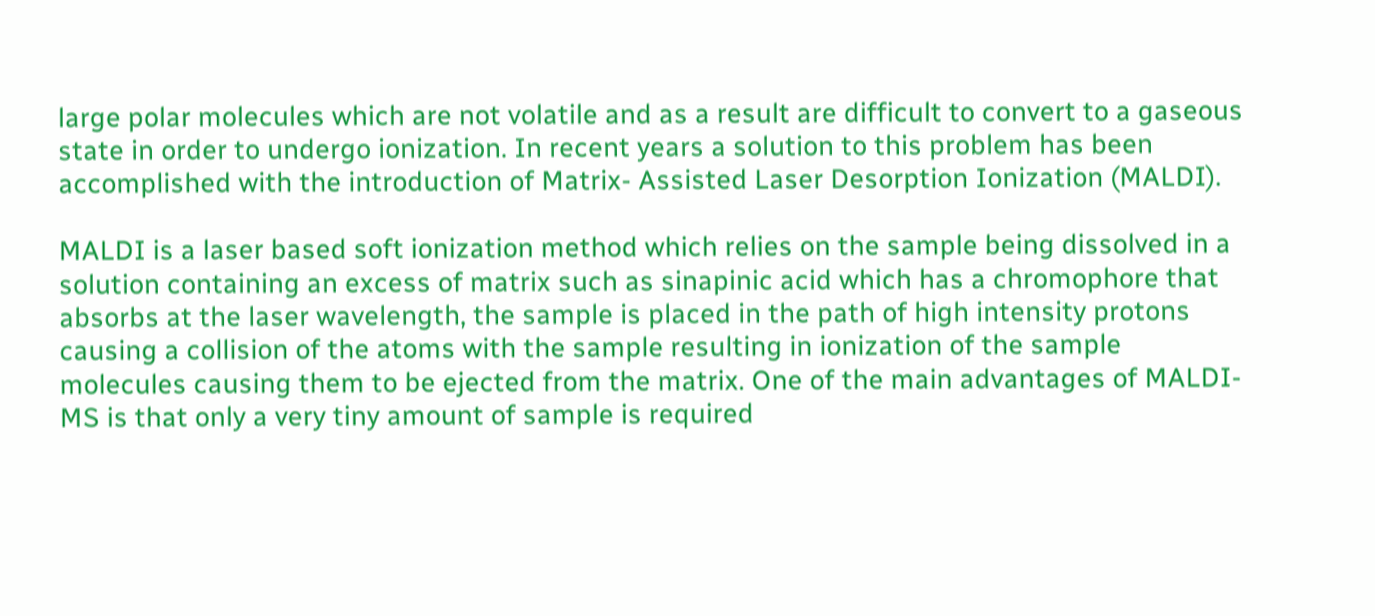large polar molecules which are not volatile and as a result are difficult to convert to a gaseous state in order to undergo ionization. In recent years a solution to this problem has been accomplished with the introduction of Matrix- Assisted Laser Desorption Ionization (MALDI).

MALDI is a laser based soft ionization method which relies on the sample being dissolved in a solution containing an excess of matrix such as sinapinic acid which has a chromophore that absorbs at the laser wavelength, the sample is placed in the path of high intensity protons causing a collision of the atoms with the sample resulting in ionization of the sample molecules causing them to be ejected from the matrix. One of the main advantages of MALDI-MS is that only a very tiny amount of sample is required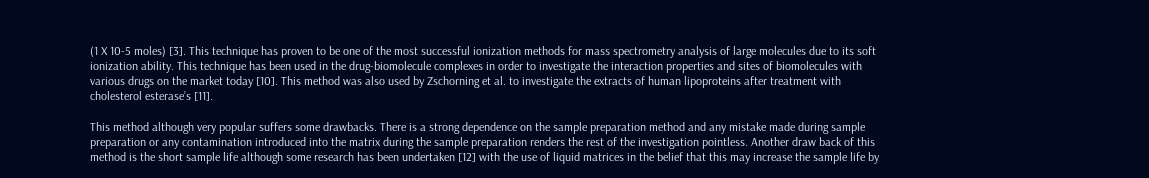(1 X 10-5 moles) [3]. This technique has proven to be one of the most successful ionization methods for mass spectrometry analysis of large molecules due to its soft ionization ability. This technique has been used in the drug-biomolecule complexes in order to investigate the interaction properties and sites of biomolecules with various drugs on the market today [10]. This method was also used by Zschorning et al. to investigate the extracts of human lipoproteins after treatment with cholesterol esterase’s [11].

This method although very popular suffers some drawbacks. There is a strong dependence on the sample preparation method and any mistake made during sample preparation or any contamination introduced into the matrix during the sample preparation renders the rest of the investigation pointless. Another draw back of this method is the short sample life although some research has been undertaken [12] with the use of liquid matrices in the belief that this may increase the sample life by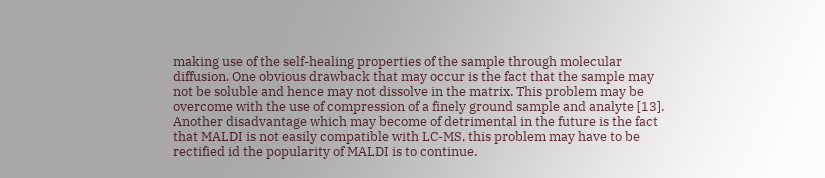making use of the self-healing properties of the sample through molecular diffusion. One obvious drawback that may occur is the fact that the sample may not be soluble and hence may not dissolve in the matrix. This problem may be overcome with the use of compression of a finely ground sample and analyte [13]. Another disadvantage which may become of detrimental in the future is the fact that MALDI is not easily compatible with LC-MS, this problem may have to be rectified id the popularity of MALDI is to continue.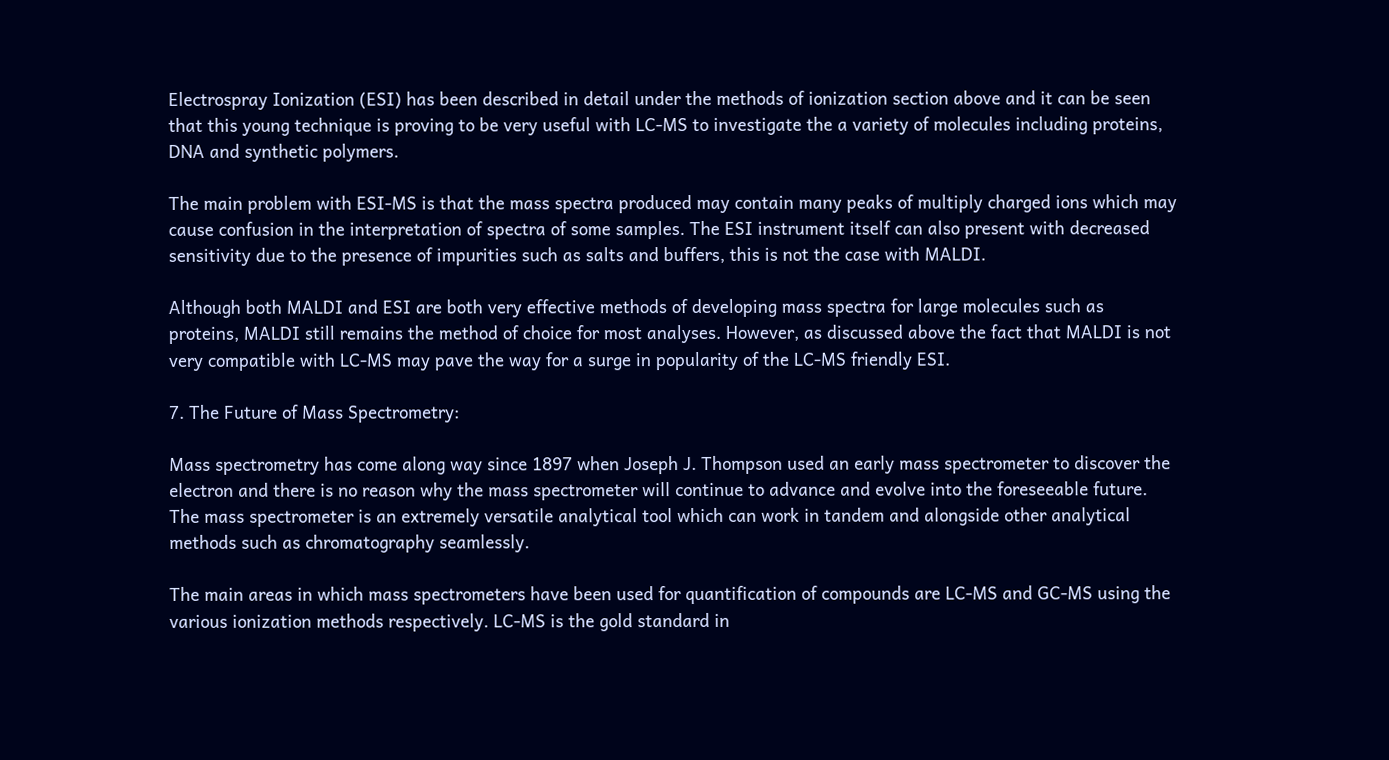Electrospray Ionization (ESI) has been described in detail under the methods of ionization section above and it can be seen that this young technique is proving to be very useful with LC-MS to investigate the a variety of molecules including proteins, DNA and synthetic polymers.

The main problem with ESI-MS is that the mass spectra produced may contain many peaks of multiply charged ions which may cause confusion in the interpretation of spectra of some samples. The ESI instrument itself can also present with decreased sensitivity due to the presence of impurities such as salts and buffers, this is not the case with MALDI.

Although both MALDI and ESI are both very effective methods of developing mass spectra for large molecules such as proteins, MALDI still remains the method of choice for most analyses. However, as discussed above the fact that MALDI is not very compatible with LC-MS may pave the way for a surge in popularity of the LC-MS friendly ESI.

7. The Future of Mass Spectrometry:

Mass spectrometry has come along way since 1897 when Joseph J. Thompson used an early mass spectrometer to discover the electron and there is no reason why the mass spectrometer will continue to advance and evolve into the foreseeable future. The mass spectrometer is an extremely versatile analytical tool which can work in tandem and alongside other analytical methods such as chromatography seamlessly.

The main areas in which mass spectrometers have been used for quantification of compounds are LC-MS and GC-MS using the various ionization methods respectively. LC-MS is the gold standard in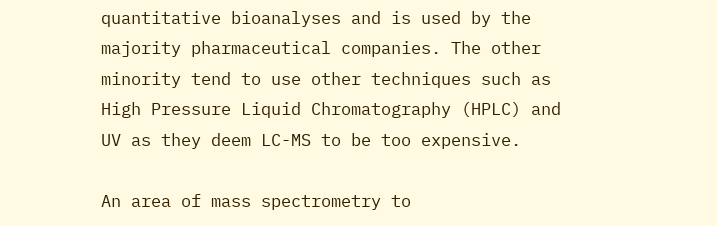quantitative bioanalyses and is used by the majority pharmaceutical companies. The other minority tend to use other techniques such as High Pressure Liquid Chromatography (HPLC) and UV as they deem LC-MS to be too expensive.

An area of mass spectrometry to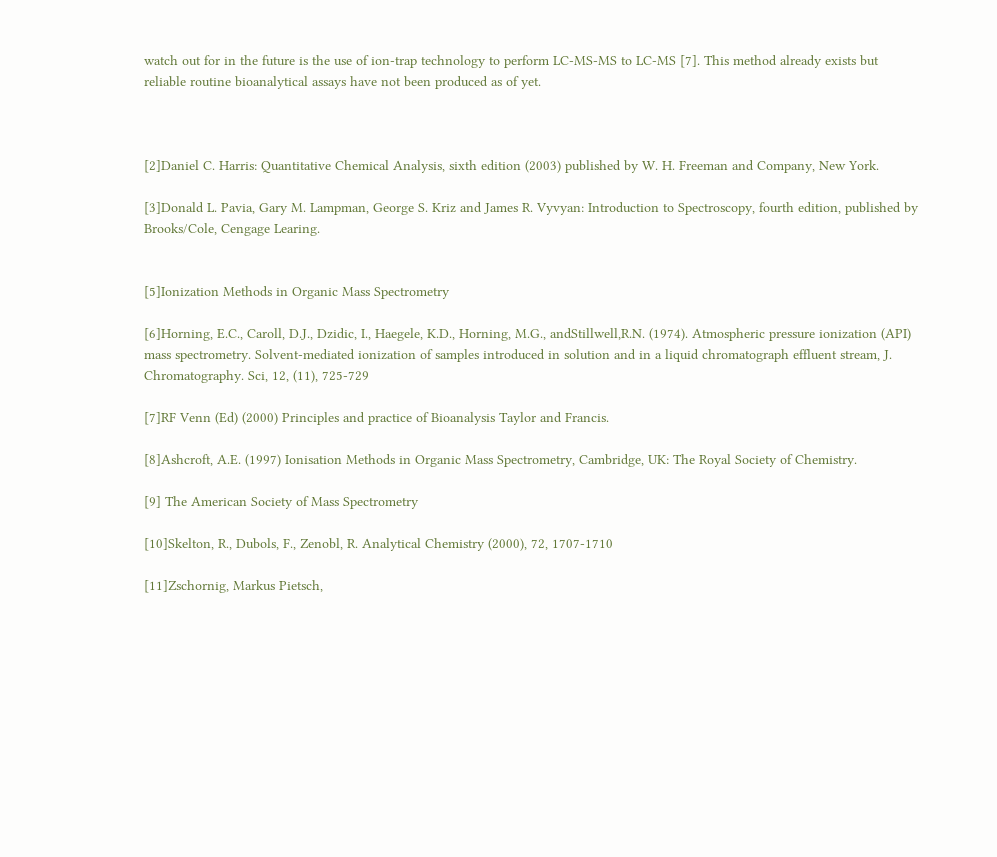watch out for in the future is the use of ion-trap technology to perform LC-MS-MS to LC-MS [7]. This method already exists but reliable routine bioanalytical assays have not been produced as of yet.



[2]Daniel C. Harris: Quantitative Chemical Analysis, sixth edition (2003) published by W. H. Freeman and Company, New York.

[3]Donald L. Pavia, Gary M. Lampman, George S. Kriz and James R. Vyvyan: Introduction to Spectroscopy, fourth edition, published by Brooks/Cole, Cengage Learing.


[5]Ionization Methods in Organic Mass Spectrometry

[6]Horning, E.C., Caroll, D.J., Dzidic, I., Haegele, K.D., Horning, M.G., andStillwell,R.N. (1974). Atmospheric pressure ionization (API) mass spectrometry. Solvent-mediated ionization of samples introduced in solution and in a liquid chromatograph effluent stream, J. Chromatography. Sci, 12, (11), 725-729

[7]RF Venn (Ed) (2000) Principles and practice of Bioanalysis Taylor and Francis.

[8]Ashcroft, A.E. (1997) Ionisation Methods in Organic Mass Spectrometry, Cambridge, UK: The Royal Society of Chemistry.

[9] The American Society of Mass Spectrometry

[10]Skelton, R., Dubols, F., Zenobl, R. Analytical Chemistry (2000), 72, 1707-1710

[11]Zschornig, Markus Pietsch,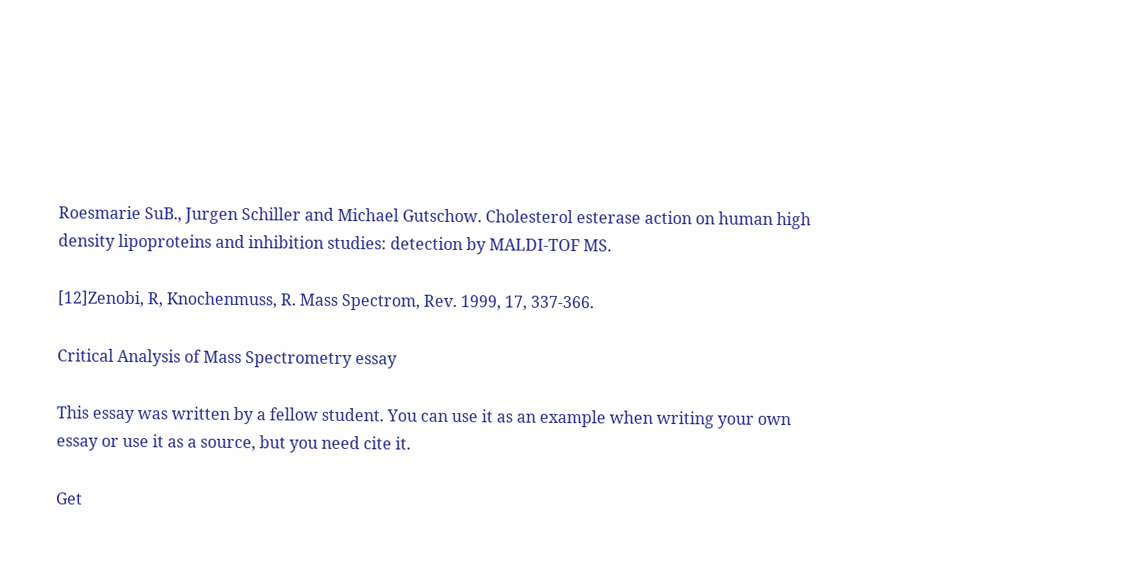Roesmarie SuB., Jurgen Schiller and Michael Gutschow. Cholesterol esterase action on human high density lipoproteins and inhibition studies: detection by MALDI-TOF MS.

[12]Zenobi, R, Knochenmuss, R. Mass Spectrom, Rev. 1999, 17, 337-366.

Critical Analysis of Mass Spectrometry essay

This essay was written by a fellow student. You can use it as an example when writing your own essay or use it as a source, but you need cite it.

Get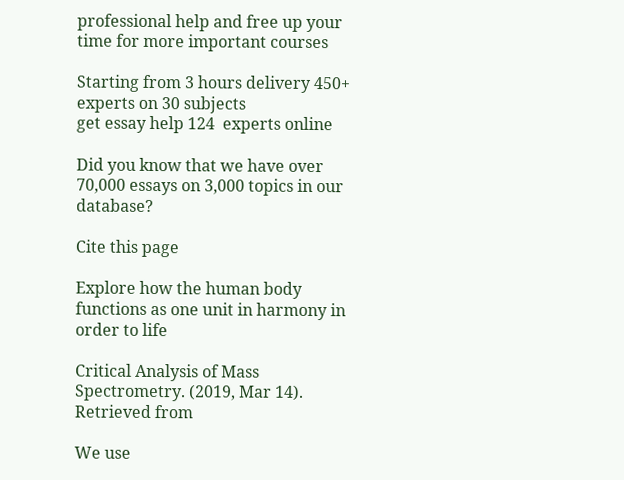professional help and free up your time for more important courses

Starting from 3 hours delivery 450+ experts on 30 subjects
get essay help 124  experts online

Did you know that we have over 70,000 essays on 3,000 topics in our database?

Cite this page

Explore how the human body functions as one unit in harmony in order to life

Critical Analysis of Mass Spectrometry. (2019, Mar 14). Retrieved from

We use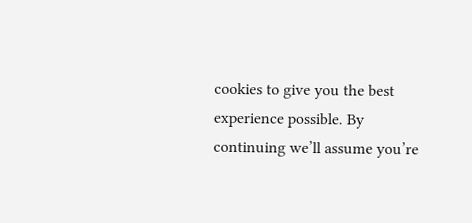cookies to give you the best experience possible. By continuing we’ll assume you’re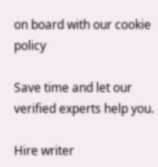on board with our cookie policy

Save time and let our verified experts help you.

Hire writer